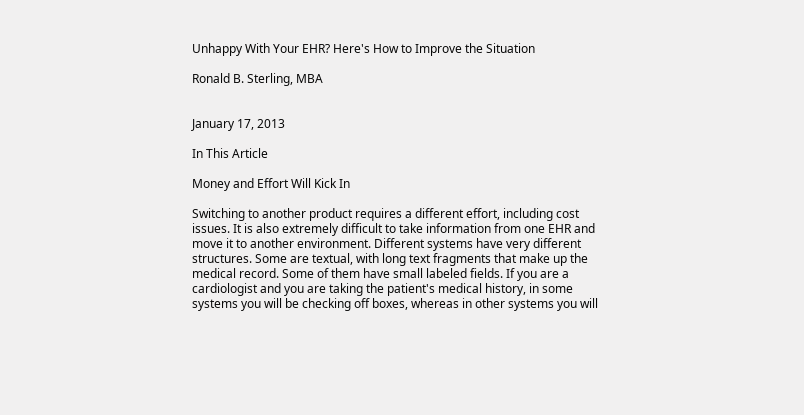Unhappy With Your EHR? Here's How to Improve the Situation

Ronald B. Sterling, MBA


January 17, 2013

In This Article

Money and Effort Will Kick In

Switching to another product requires a different effort, including cost issues. It is also extremely difficult to take information from one EHR and move it to another environment. Different systems have very different structures. Some are textual, with long text fragments that make up the medical record. Some of them have small labeled fields. If you are a cardiologist and you are taking the patient's medical history, in some systems you will be checking off boxes, whereas in other systems you will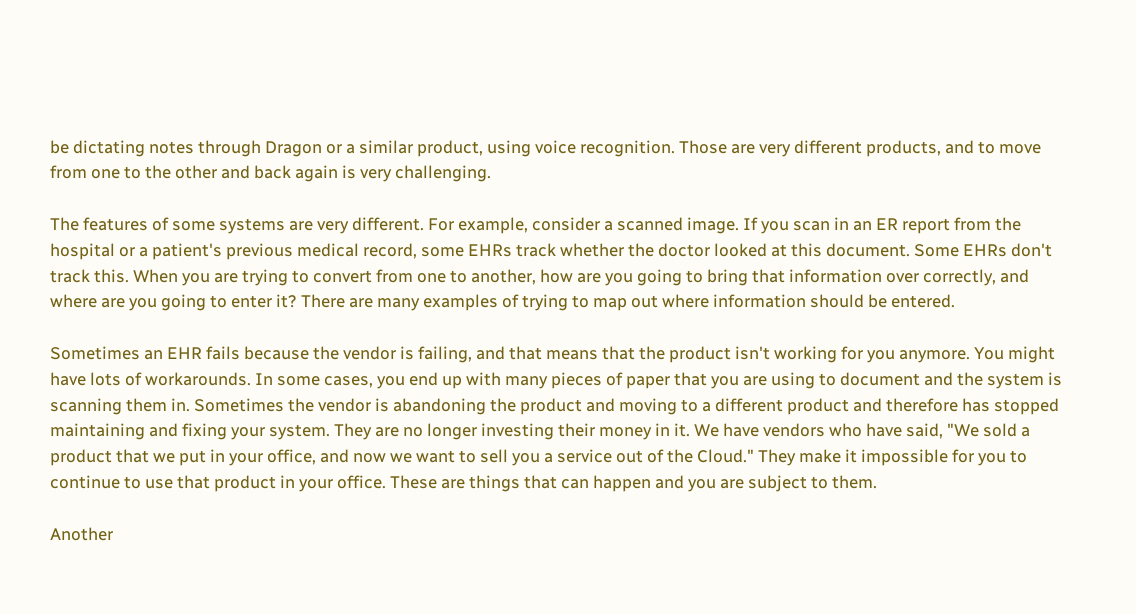be dictating notes through Dragon or a similar product, using voice recognition. Those are very different products, and to move from one to the other and back again is very challenging.

The features of some systems are very different. For example, consider a scanned image. If you scan in an ER report from the hospital or a patient's previous medical record, some EHRs track whether the doctor looked at this document. Some EHRs don't track this. When you are trying to convert from one to another, how are you going to bring that information over correctly, and where are you going to enter it? There are many examples of trying to map out where information should be entered.

Sometimes an EHR fails because the vendor is failing, and that means that the product isn't working for you anymore. You might have lots of workarounds. In some cases, you end up with many pieces of paper that you are using to document and the system is scanning them in. Sometimes the vendor is abandoning the product and moving to a different product and therefore has stopped maintaining and fixing your system. They are no longer investing their money in it. We have vendors who have said, "We sold a product that we put in your office, and now we want to sell you a service out of the Cloud." They make it impossible for you to continue to use that product in your office. These are things that can happen and you are subject to them.

Another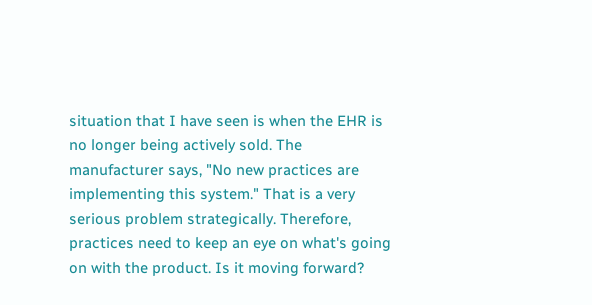situation that I have seen is when the EHR is no longer being actively sold. The manufacturer says, "No new practices are implementing this system." That is a very serious problem strategically. Therefore, practices need to keep an eye on what's going on with the product. Is it moving forward?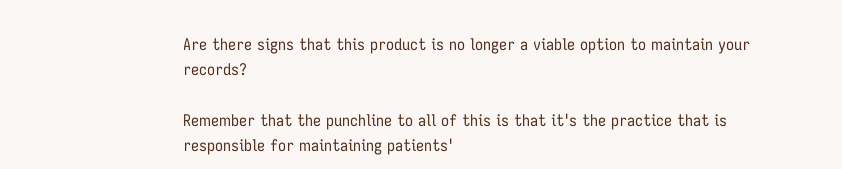Are there signs that this product is no longer a viable option to maintain your records?

Remember that the punchline to all of this is that it's the practice that is responsible for maintaining patients'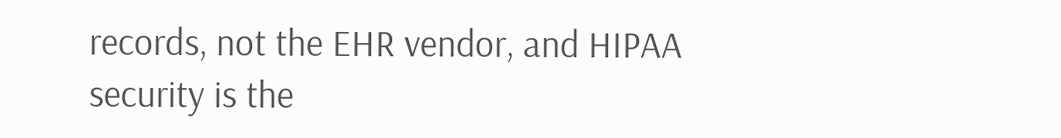records, not the EHR vendor, and HIPAA security is the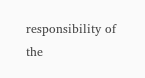responsibility of the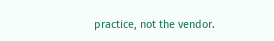practice, not the vendor.